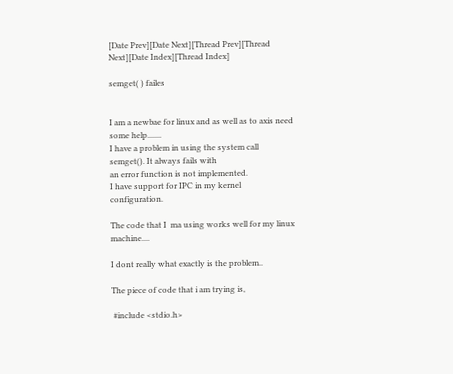[Date Prev][Date Next][Thread Prev][Thread Next][Date Index][Thread Index]

semget( ) failes


I am a newbae for linux and as well as to axis need some help.......
I have a problem in using the system call semget(). It always fails with
an error function is not implemented.
I have support for IPC in my kernel configuration.

The code that I  ma using works well for my linux machine....

I dont really what exactly is the problem..

The piece of code that i am trying is,

 #include <stdio.h>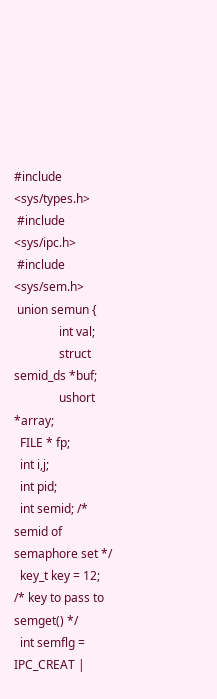#include <sys/types.h>
 #include <sys/ipc.h>
 #include <sys/sem.h>
 union semun {
               int val;
               struct semid_ds *buf;
               ushort *array;
  FILE * fp;
  int i,j;
  int pid;
  int semid; /* semid of semaphore set */
  key_t key = 12; /* key to pass to semget() */
  int semflg = IPC_CREAT |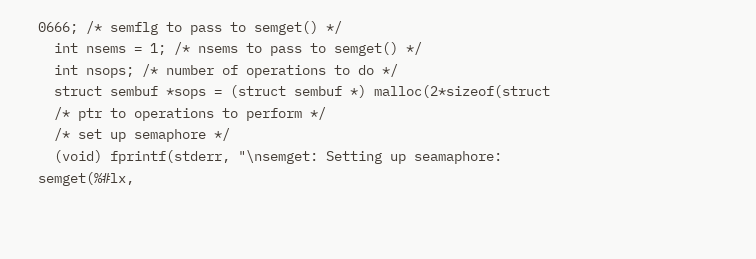0666; /* semflg to pass to semget() */
  int nsems = 1; /* nsems to pass to semget() */
  int nsops; /* number of operations to do */
  struct sembuf *sops = (struct sembuf *) malloc(2*sizeof(struct
  /* ptr to operations to perform */
  /* set up semaphore */
  (void) fprintf(stderr, "\nsemget: Setting up seamaphore: semget(%#lx,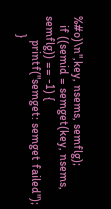%#o)\n",key, nsems, semflg);
   if ((semid = semget(key, nsems, semflg)) == -1) {
        printf("semget: semget failed");
      }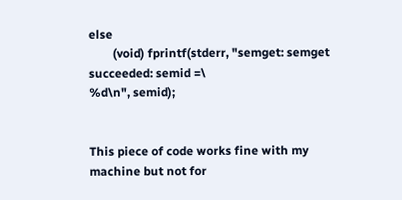else
        (void) fprintf(stderr, "semget: semget succeeded: semid =\
%d\n", semid);


This piece of code works fine with my machine but not for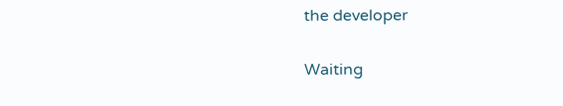the developer

Waiting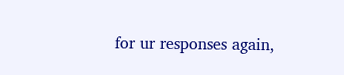for ur responses again,